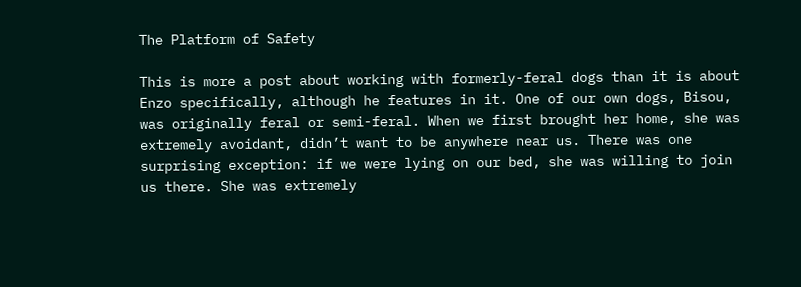The Platform of Safety

This is more a post about working with formerly-feral dogs than it is about Enzo specifically, although he features in it. One of our own dogs, Bisou, was originally feral or semi-feral. When we first brought her home, she was extremely avoidant, didn’t want to be anywhere near us. There was one surprising exception: if we were lying on our bed, she was willing to join us there. She was extremely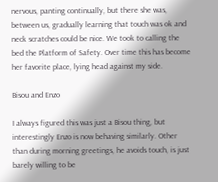nervous, panting continually, but there she was, between us, gradually learning that touch was ok and neck scratches could be nice. We took to calling the bed the Platform of Safety. Over time this has become her favorite place, lying head against my side.

Bisou and Enzo

I always figured this was just a Bisou thing, but interestingly Enzo is now behaving similarly. Other than during morning greetings, he avoids touch, is just barely willing to be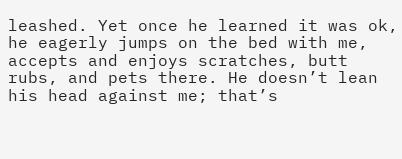leashed. Yet once he learned it was ok, he eagerly jumps on the bed with me, accepts and enjoys scratches, butt rubs, and pets there. He doesn’t lean his head against me; that’s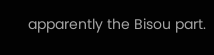apparently the Bisou part.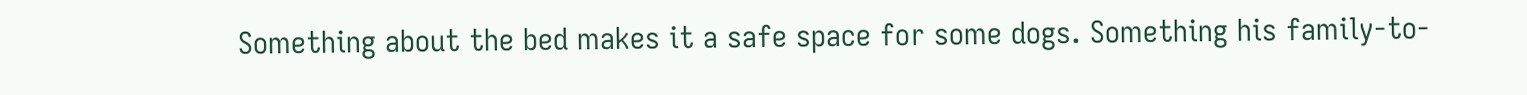Something about the bed makes it a safe space for some dogs. Something his family-to-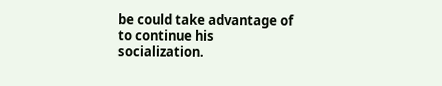be could take advantage of to continue his socialization.